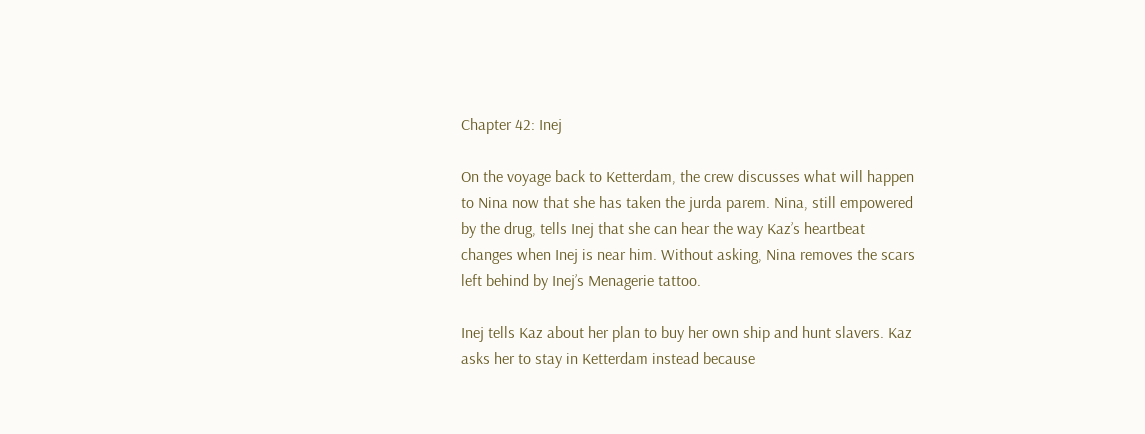Chapter 42: Inej

On the voyage back to Ketterdam, the crew discusses what will happen to Nina now that she has taken the jurda parem. Nina, still empowered by the drug, tells Inej that she can hear the way Kaz’s heartbeat changes when Inej is near him. Without asking, Nina removes the scars left behind by Inej’s Menagerie tattoo.

Inej tells Kaz about her plan to buy her own ship and hunt slavers. Kaz asks her to stay in Ketterdam instead because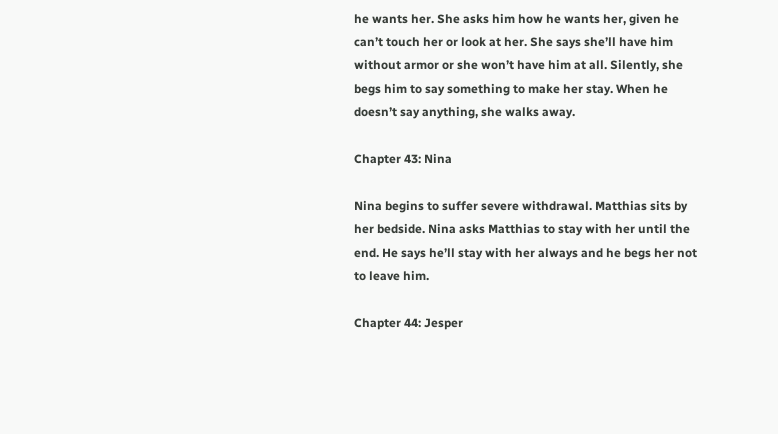he wants her. She asks him how he wants her, given he can’t touch her or look at her. She says she’ll have him without armor or she won’t have him at all. Silently, she begs him to say something to make her stay. When he doesn’t say anything, she walks away.

Chapter 43: Nina

Nina begins to suffer severe withdrawal. Matthias sits by her bedside. Nina asks Matthias to stay with her until the end. He says he’ll stay with her always and he begs her not to leave him.

Chapter 44: Jesper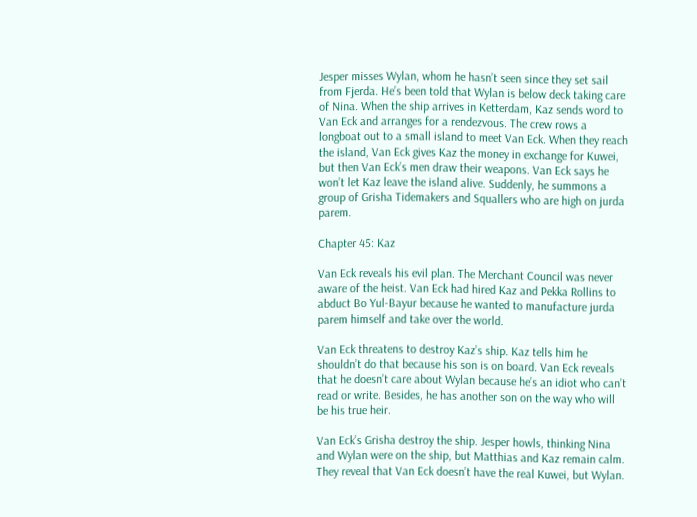Jesper misses Wylan, whom he hasn’t seen since they set sail from Fjerda. He’s been told that Wylan is below deck taking care of Nina. When the ship arrives in Ketterdam, Kaz sends word to Van Eck and arranges for a rendezvous. The crew rows a longboat out to a small island to meet Van Eck. When they reach the island, Van Eck gives Kaz the money in exchange for Kuwei, but then Van Eck’s men draw their weapons. Van Eck says he won’t let Kaz leave the island alive. Suddenly, he summons a group of Grisha Tidemakers and Squallers who are high on jurda parem.

Chapter 45: Kaz

Van Eck reveals his evil plan. The Merchant Council was never aware of the heist. Van Eck had hired Kaz and Pekka Rollins to abduct Bo Yul-Bayur because he wanted to manufacture jurda parem himself and take over the world.

Van Eck threatens to destroy Kaz’s ship. Kaz tells him he shouldn’t do that because his son is on board. Van Eck reveals that he doesn’t care about Wylan because he’s an idiot who can’t read or write. Besides, he has another son on the way who will be his true heir.

Van Eck’s Grisha destroy the ship. Jesper howls, thinking Nina and Wylan were on the ship, but Matthias and Kaz remain calm. They reveal that Van Eck doesn’t have the real Kuwei, but Wylan.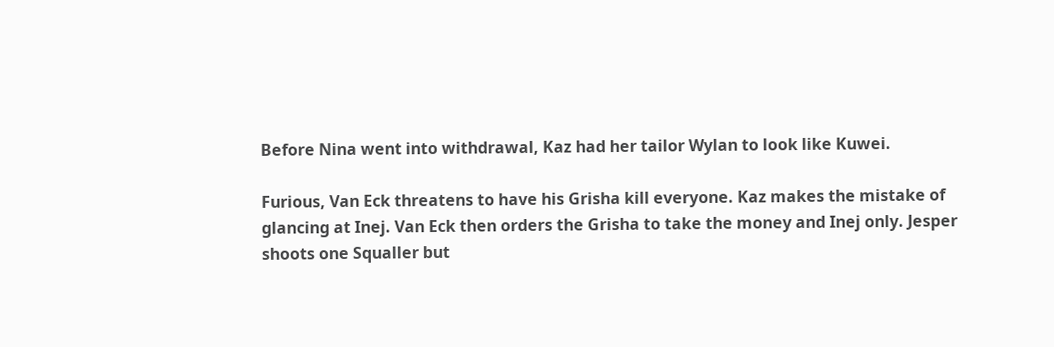Before Nina went into withdrawal, Kaz had her tailor Wylan to look like Kuwei.

Furious, Van Eck threatens to have his Grisha kill everyone. Kaz makes the mistake of glancing at Inej. Van Eck then orders the Grisha to take the money and Inej only. Jesper shoots one Squaller but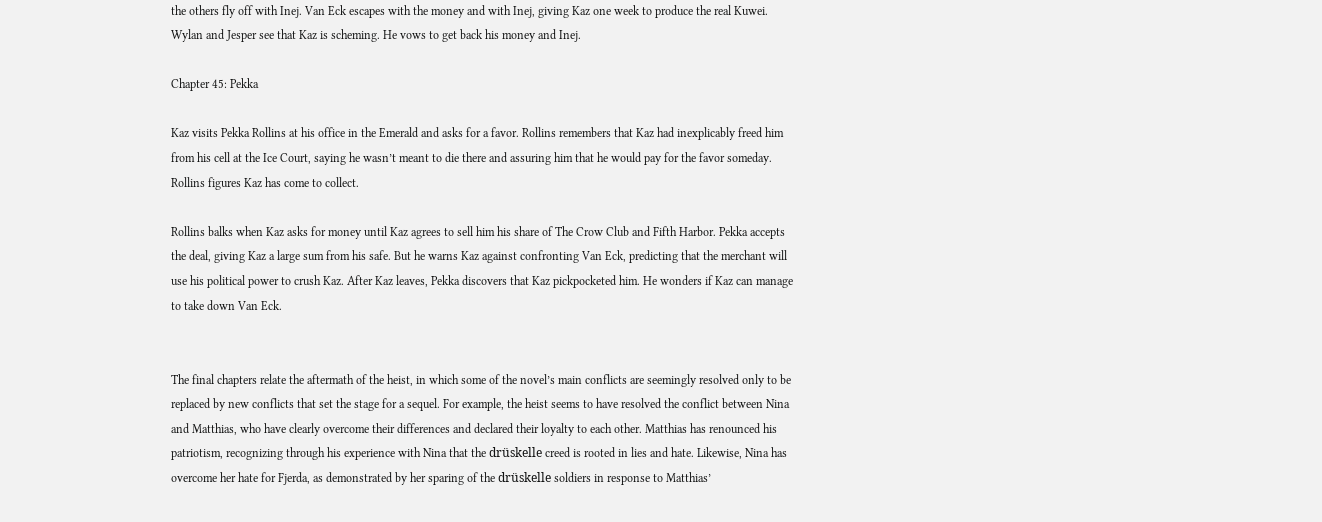the others fly off with Inej. Van Eck escapes with the money and with Inej, giving Kaz one week to produce the real Kuwei. Wylan and Jesper see that Kaz is scheming. He vows to get back his money and Inej.

Chapter 45: Pekka

Kaz visits Pekka Rollins at his office in the Emerald and asks for a favor. Rollins remembers that Kaz had inexplicably freed him from his cell at the Ice Court, saying he wasn’t meant to die there and assuring him that he would pay for the favor someday. Rollins figures Kaz has come to collect.

Rollins balks when Kaz asks for money until Kaz agrees to sell him his share of The Crow Club and Fifth Harbor. Pekka accepts the deal, giving Kaz a large sum from his safe. But he warns Kaz against confronting Van Eck, predicting that the merchant will use his political power to crush Kaz. After Kaz leaves, Pekka discovers that Kaz pickpocketed him. He wonders if Kaz can manage to take down Van Eck.


The final chapters relate the aftermath of the heist, in which some of the novel’s main conflicts are seemingly resolved only to be replaced by new conflicts that set the stage for a sequel. For example, the heist seems to have resolved the conflict between Nina and Matthias, who have clearly overcome their differences and declared their loyalty to each other. Matthias has renounced his patriotism, recognizing through his experience with Nina that the drüskelle creed is rooted in lies and hate. Likewise, Nina has overcome her hate for Fjerda, as demonstrated by her sparing of the drüskelle soldiers in response to Matthias’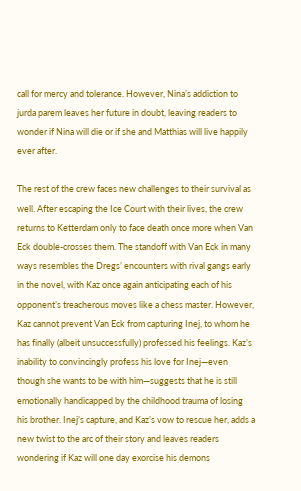call for mercy and tolerance. However, Nina’s addiction to jurda parem leaves her future in doubt, leaving readers to wonder if Nina will die or if she and Matthias will live happily ever after.

The rest of the crew faces new challenges to their survival as well. After escaping the Ice Court with their lives, the crew returns to Ketterdam only to face death once more when Van Eck double-crosses them. The standoff with Van Eck in many ways resembles the Dregs’ encounters with rival gangs early in the novel, with Kaz once again anticipating each of his opponent’s treacherous moves like a chess master. However, Kaz cannot prevent Van Eck from capturing Inej, to whom he has finally (albeit unsuccessfully) professed his feelings. Kaz’s inability to convincingly profess his love for Inej—even though she wants to be with him—suggests that he is still emotionally handicapped by the childhood trauma of losing his brother. Inej’s capture, and Kaz’s vow to rescue her, adds a new twist to the arc of their story and leaves readers wondering if Kaz will one day exorcise his demons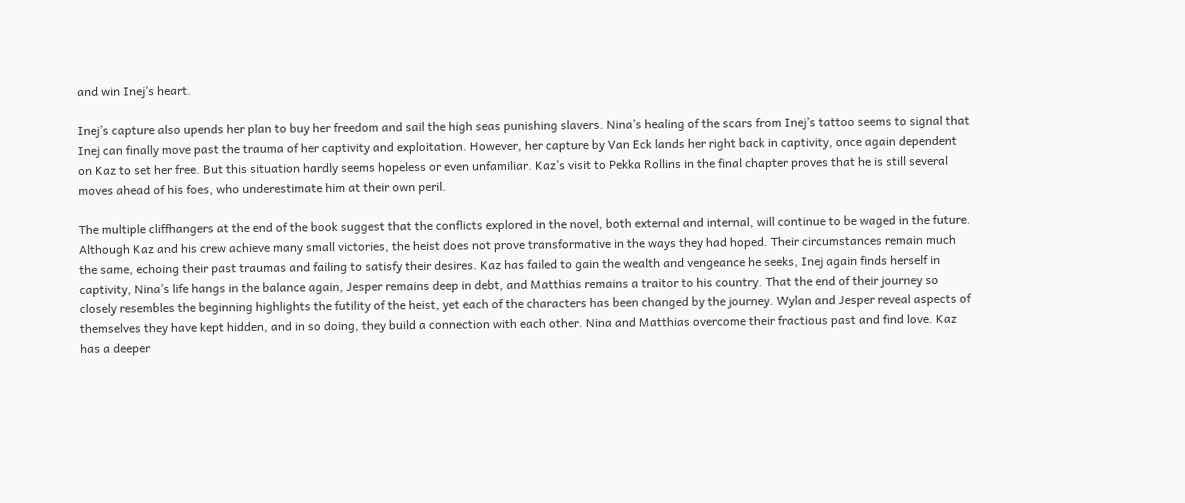and win Inej’s heart.

Inej’s capture also upends her plan to buy her freedom and sail the high seas punishing slavers. Nina’s healing of the scars from Inej’s tattoo seems to signal that Inej can finally move past the trauma of her captivity and exploitation. However, her capture by Van Eck lands her right back in captivity, once again dependent on Kaz to set her free. But this situation hardly seems hopeless or even unfamiliar. Kaz’s visit to Pekka Rollins in the final chapter proves that he is still several moves ahead of his foes, who underestimate him at their own peril.

The multiple cliffhangers at the end of the book suggest that the conflicts explored in the novel, both external and internal, will continue to be waged in the future. Although Kaz and his crew achieve many small victories, the heist does not prove transformative in the ways they had hoped. Their circumstances remain much the same, echoing their past traumas and failing to satisfy their desires. Kaz has failed to gain the wealth and vengeance he seeks, Inej again finds herself in captivity, Nina’s life hangs in the balance again, Jesper remains deep in debt, and Matthias remains a traitor to his country. That the end of their journey so closely resembles the beginning highlights the futility of the heist, yet each of the characters has been changed by the journey. Wylan and Jesper reveal aspects of themselves they have kept hidden, and in so doing, they build a connection with each other. Nina and Matthias overcome their fractious past and find love. Kaz has a deeper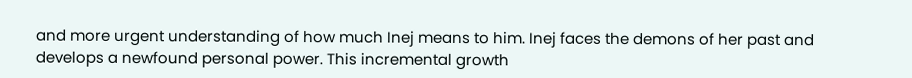and more urgent understanding of how much Inej means to him. Inej faces the demons of her past and develops a newfound personal power. This incremental growth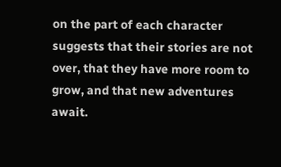on the part of each character suggests that their stories are not over, that they have more room to grow, and that new adventures await.